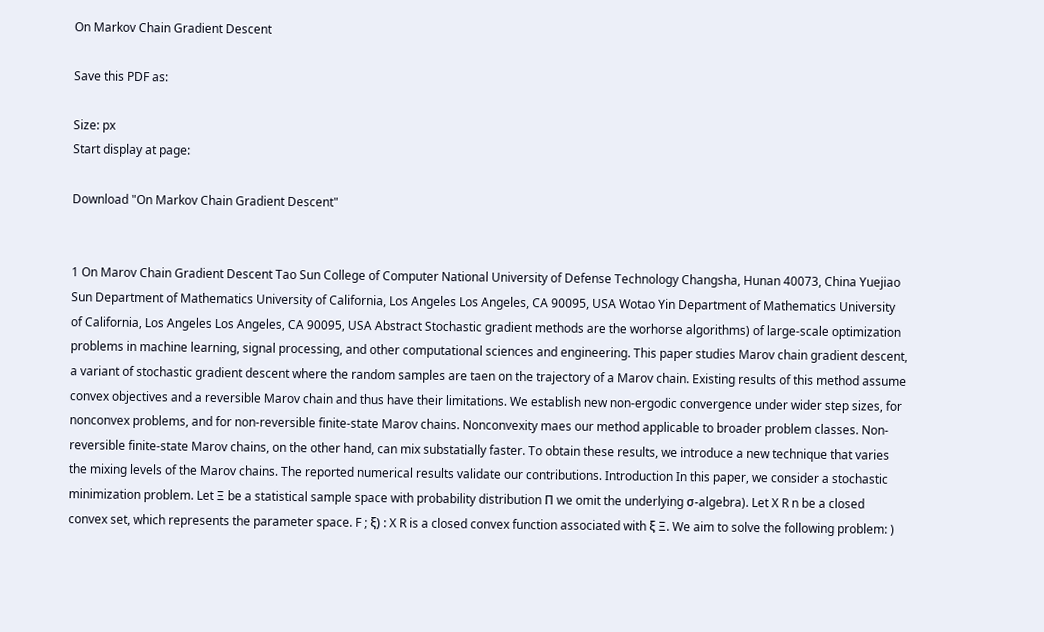On Markov Chain Gradient Descent

Save this PDF as:

Size: px
Start display at page:

Download "On Markov Chain Gradient Descent"


1 On Marov Chain Gradient Descent Tao Sun College of Computer National University of Defense Technology Changsha, Hunan 40073, China Yuejiao Sun Department of Mathematics University of California, Los Angeles Los Angeles, CA 90095, USA Wotao Yin Department of Mathematics University of California, Los Angeles Los Angeles, CA 90095, USA Abstract Stochastic gradient methods are the worhorse algorithms) of large-scale optimization problems in machine learning, signal processing, and other computational sciences and engineering. This paper studies Marov chain gradient descent, a variant of stochastic gradient descent where the random samples are taen on the trajectory of a Marov chain. Existing results of this method assume convex objectives and a reversible Marov chain and thus have their limitations. We establish new non-ergodic convergence under wider step sizes, for nonconvex problems, and for non-reversible finite-state Marov chains. Nonconvexity maes our method applicable to broader problem classes. Non-reversible finite-state Marov chains, on the other hand, can mix substatially faster. To obtain these results, we introduce a new technique that varies the mixing levels of the Marov chains. The reported numerical results validate our contributions. Introduction In this paper, we consider a stochastic minimization problem. Let Ξ be a statistical sample space with probability distribution Π we omit the underlying σ-algebra). Let X R n be a closed convex set, which represents the parameter space. F ; ξ) : X R is a closed convex function associated with ξ Ξ. We aim to solve the following problem: )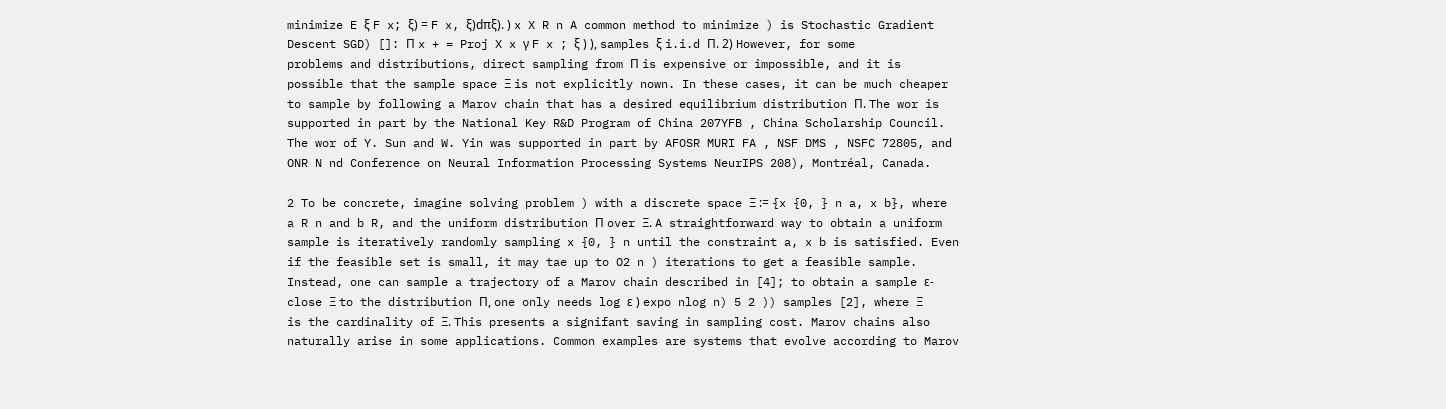minimize E ξ F x; ξ) = F x, ξ)dπξ). ) x X R n A common method to minimize ) is Stochastic Gradient Descent SGD) []: Π x + = Proj X x γ F x ; ξ ) ), samples ξ i.i.d Π. 2) However, for some problems and distributions, direct sampling from Π is expensive or impossible, and it is possible that the sample space Ξ is not explicitly nown. In these cases, it can be much cheaper to sample by following a Marov chain that has a desired equilibrium distribution Π. The wor is supported in part by the National Key R&D Program of China 207YFB , China Scholarship Council. The wor of Y. Sun and W. Yin was supported in part by AFOSR MURI FA , NSF DMS , NSFC 72805, and ONR N nd Conference on Neural Information Processing Systems NeurIPS 208), Montréal, Canada.

2 To be concrete, imagine solving problem ) with a discrete space Ξ := {x {0, } n a, x b}, where a R n and b R, and the uniform distribution Π over Ξ. A straightforward way to obtain a uniform sample is iteratively randomly sampling x {0, } n until the constraint a, x b is satisfied. Even if the feasible set is small, it may tae up to O2 n ) iterations to get a feasible sample. Instead, one can sample a trajectory of a Marov chain described in [4]; to obtain a sample ε-close Ξ to the distribution Π, one only needs log ε ) expo nlog n) 5 2 )) samples [2], where Ξ is the cardinality of Ξ. This presents a signifant saving in sampling cost. Marov chains also naturally arise in some applications. Common examples are systems that evolve according to Marov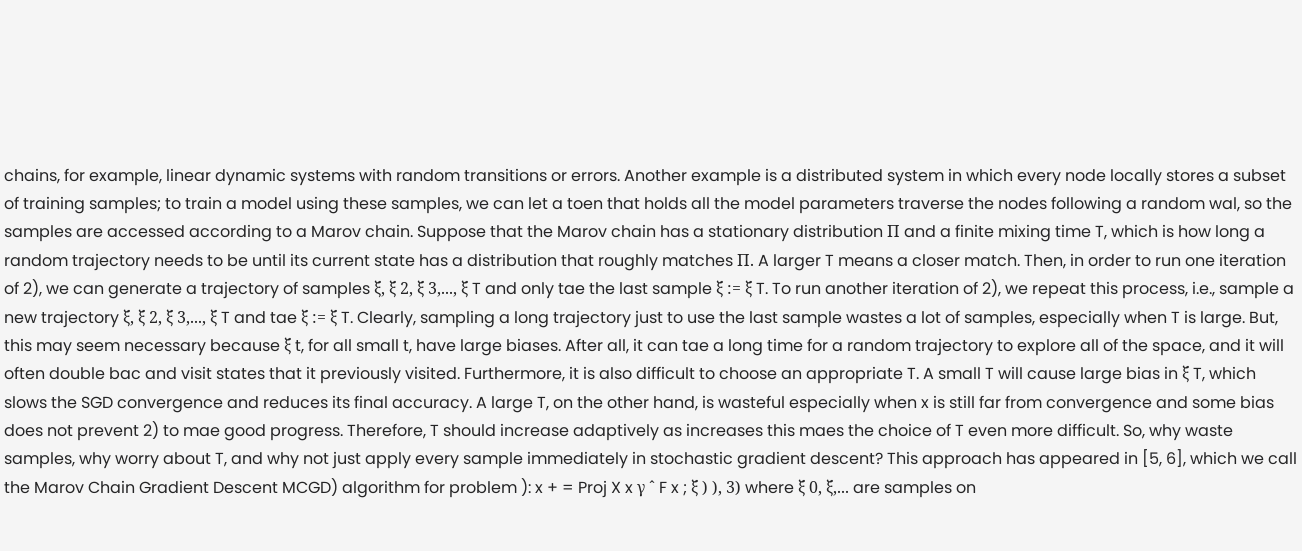chains, for example, linear dynamic systems with random transitions or errors. Another example is a distributed system in which every node locally stores a subset of training samples; to train a model using these samples, we can let a toen that holds all the model parameters traverse the nodes following a random wal, so the samples are accessed according to a Marov chain. Suppose that the Marov chain has a stationary distribution Π and a finite mixing time T, which is how long a random trajectory needs to be until its current state has a distribution that roughly matches Π. A larger T means a closer match. Then, in order to run one iteration of 2), we can generate a trajectory of samples ξ, ξ 2, ξ 3,..., ξ T and only tae the last sample ξ := ξ T. To run another iteration of 2), we repeat this process, i.e., sample a new trajectory ξ, ξ 2, ξ 3,..., ξ T and tae ξ := ξ T. Clearly, sampling a long trajectory just to use the last sample wastes a lot of samples, especially when T is large. But, this may seem necessary because ξ t, for all small t, have large biases. After all, it can tae a long time for a random trajectory to explore all of the space, and it will often double bac and visit states that it previously visited. Furthermore, it is also difficult to choose an appropriate T. A small T will cause large bias in ξ T, which slows the SGD convergence and reduces its final accuracy. A large T, on the other hand, is wasteful especially when x is still far from convergence and some bias does not prevent 2) to mae good progress. Therefore, T should increase adaptively as increases this maes the choice of T even more difficult. So, why waste samples, why worry about T, and why not just apply every sample immediately in stochastic gradient descent? This approach has appeared in [5, 6], which we call the Marov Chain Gradient Descent MCGD) algorithm for problem ): x + = Proj X x γ ˆ F x ; ξ ) ), 3) where ξ 0, ξ,... are samples on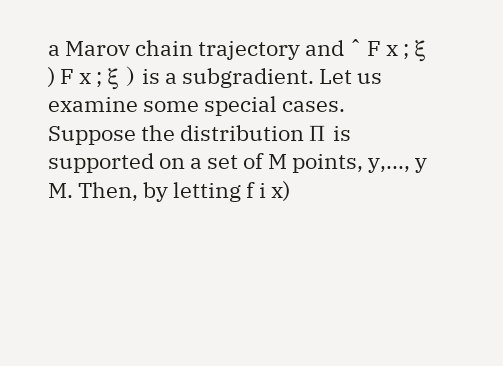a Marov chain trajectory and ˆ F x ; ξ ) F x ; ξ ) is a subgradient. Let us examine some special cases. Suppose the distribution Π is supported on a set of M points, y,..., y M. Then, by letting f i x)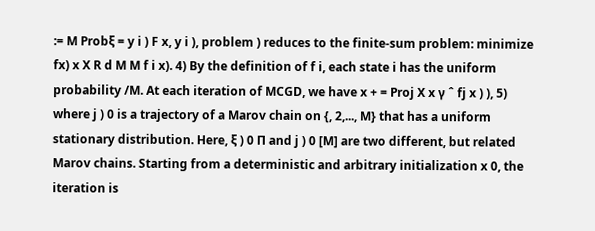:= M Probξ = y i ) F x, y i ), problem ) reduces to the finite-sum problem: minimize fx) x X R d M M f i x). 4) By the definition of f i, each state i has the uniform probability /M. At each iteration of MCGD, we have x + = Proj X x γ ˆ fj x ) ), 5) where j ) 0 is a trajectory of a Marov chain on {, 2,..., M} that has a uniform stationary distribution. Here, ξ ) 0 Π and j ) 0 [M] are two different, but related Marov chains. Starting from a deterministic and arbitrary initialization x 0, the iteration is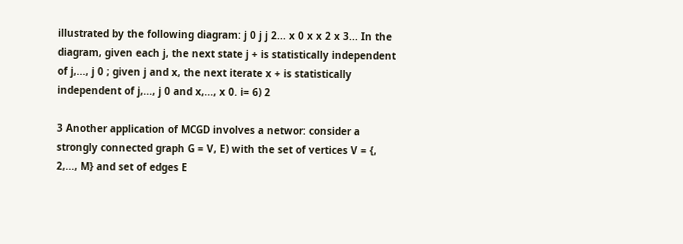illustrated by the following diagram: j 0 j j 2... x 0 x x 2 x 3... In the diagram, given each j, the next state j + is statistically independent of j,..., j 0 ; given j and x, the next iterate x + is statistically independent of j,..., j 0 and x,..., x 0. i= 6) 2

3 Another application of MCGD involves a networ: consider a strongly connected graph G = V, E) with the set of vertices V = {, 2,..., M} and set of edges E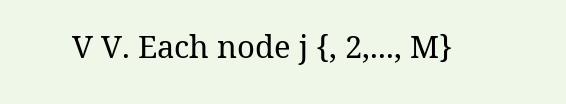V V. Each node j {, 2,..., M}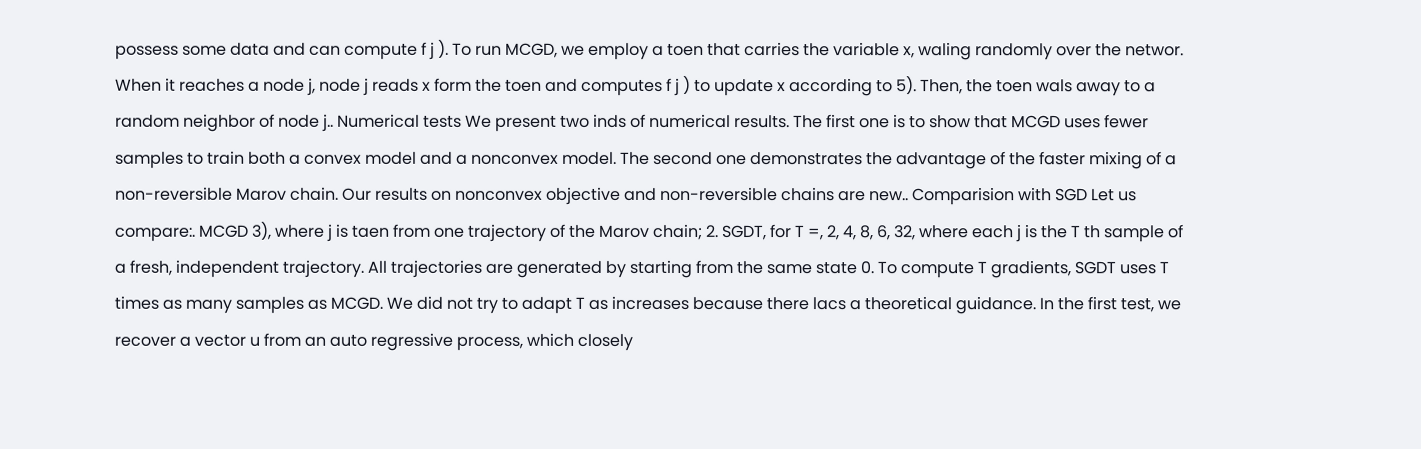possess some data and can compute f j ). To run MCGD, we employ a toen that carries the variable x, waling randomly over the networ. When it reaches a node j, node j reads x form the toen and computes f j ) to update x according to 5). Then, the toen wals away to a random neighbor of node j.. Numerical tests We present two inds of numerical results. The first one is to show that MCGD uses fewer samples to train both a convex model and a nonconvex model. The second one demonstrates the advantage of the faster mixing of a non-reversible Marov chain. Our results on nonconvex objective and non-reversible chains are new.. Comparision with SGD Let us compare:. MCGD 3), where j is taen from one trajectory of the Marov chain; 2. SGDT, for T =, 2, 4, 8, 6, 32, where each j is the T th sample of a fresh, independent trajectory. All trajectories are generated by starting from the same state 0. To compute T gradients, SGDT uses T times as many samples as MCGD. We did not try to adapt T as increases because there lacs a theoretical guidance. In the first test, we recover a vector u from an auto regressive process, which closely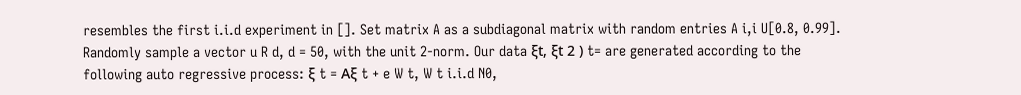resembles the first i.i.d experiment in []. Set matrix A as a subdiagonal matrix with random entries A i,i U[0.8, 0.99]. Randomly sample a vector u R d, d = 50, with the unit 2-norm. Our data ξt, ξt 2 ) t= are generated according to the following auto regressive process: ξ t = Aξ t + e W t, W t i.i.d N0,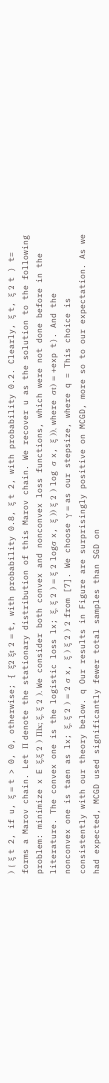) { ξ t 2, if u, ξ = t > 0, 0, otherwise; { ξ2 ξt 2 = t, with probability 0.8, ξ t 2, with probability 0.2. Clearly, ξ t, ξ 2 t ) t= forms a Marov chain. Let Π denote the stationary distribution of this Marov chain. We recover u as the solution to the following problem: minimize x E ξ,ξ 2 ) Πlx; ξ, ξ 2 ). We consider both convex and nonconvex loss functions, which were not done before in the literature. The convex one is the logistic loss lx; ξ, ξ 2 ) = ξ 2 logσ x, ξ )) ξ 2 ) log σ x, ξ )), where σt) = +exp t). And the nonconvex one is taen as lx; ξ, ξ 2 ) = 2 σ x, ξ ) ξ 2 ) 2 from [7]. We choose γ = as our stepsize, where q = This choice is consistently with our theory below. q Our results in Figure are surprisingly positive on MCGD, more so to our expectation. As we had expected, MCGD used significantly fewer total samples than SGD on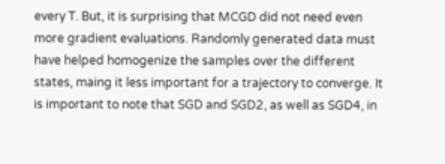every T. But, it is surprising that MCGD did not need even more gradient evaluations. Randomly generated data must have helped homogenize the samples over the different states, maing it less important for a trajectory to converge. It is important to note that SGD and SGD2, as well as SGD4, in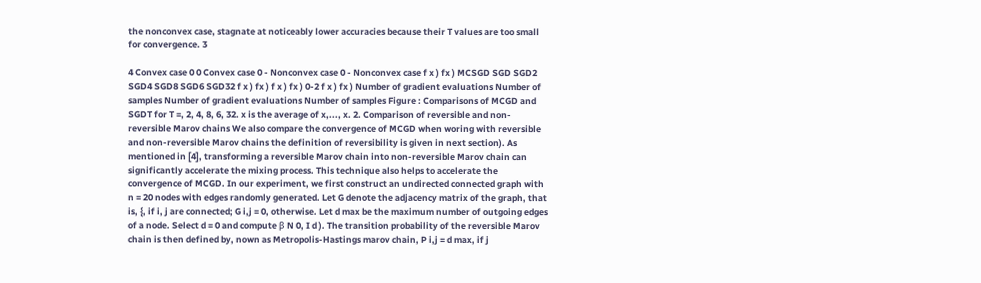the nonconvex case, stagnate at noticeably lower accuracies because their T values are too small for convergence. 3

4 Convex case 0 0 Convex case 0 - Nonconvex case 0 - Nonconvex case f x ) fx ) MCSGD SGD SGD2 SGD4 SGD8 SGD6 SGD32 f x ) fx ) f x ) fx ) 0-2 f x ) fx ) Number of gradient evaluations Number of samples Number of gradient evaluations Number of samples Figure : Comparisons of MCGD and SGDT for T =, 2, 4, 8, 6, 32. x is the average of x,..., x. 2. Comparison of reversible and non-reversible Marov chains We also compare the convergence of MCGD when woring with reversible and non-reversible Marov chains the definition of reversibility is given in next section). As mentioned in [4], transforming a reversible Marov chain into non-reversible Marov chain can significantly accelerate the mixing process. This technique also helps to accelerate the convergence of MCGD. In our experiment, we first construct an undirected connected graph with n = 20 nodes with edges randomly generated. Let G denote the adjacency matrix of the graph, that is, {, if i, j are connected; G i,j = 0, otherwise. Let d max be the maximum number of outgoing edges of a node. Select d = 0 and compute β N 0, I d ). The transition probability of the reversible Marov chain is then defined by, nown as Metropolis-Hastings marov chain, P i,j = d max, if j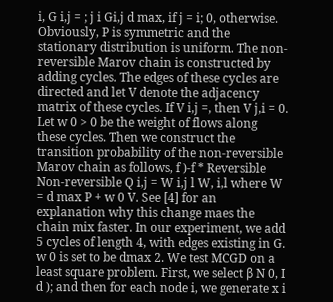i, G i,j = ; j i Gi,j d max, if j = i; 0, otherwise. Obviously, P is symmetric and the stationary distribution is uniform. The non-reversible Marov chain is constructed by adding cycles. The edges of these cycles are directed and let V denote the adjacency matrix of these cycles. If V i,j =, then V j,i = 0. Let w 0 > 0 be the weight of flows along these cycles. Then we construct the transition probability of the non-reversible Marov chain as follows, f )-f * Reversible Non-reversible Q i,j = W i,j l W, i,l where W = d max P + w 0 V. See [4] for an explanation why this change maes the chain mix faster. In our experiment, we add 5 cycles of length 4, with edges existing in G. w 0 is set to be dmax 2. We test MCGD on a least square problem. First, we select β N 0, I d ); and then for each node i, we generate x i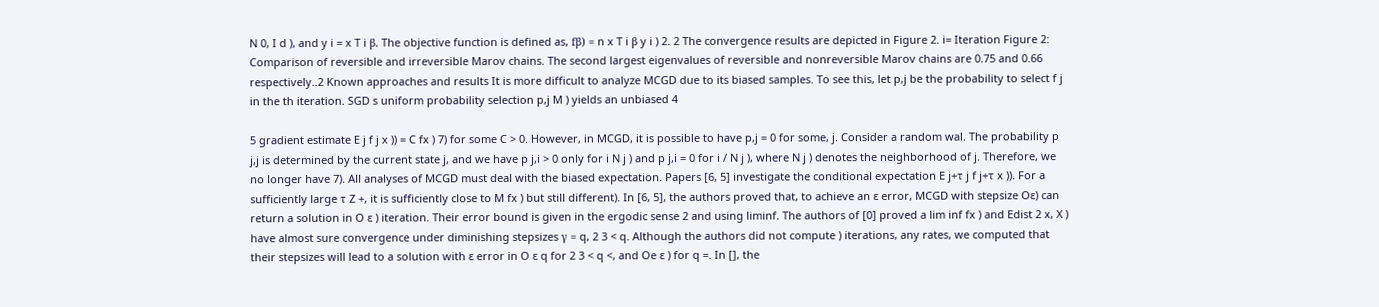N 0, I d ), and y i = x T i β. The objective function is defined as, fβ) = n x T i β y i ) 2. 2 The convergence results are depicted in Figure 2. i= Iteration Figure 2: Comparison of reversible and irreversible Marov chains. The second largest eigenvalues of reversible and nonreversible Marov chains are 0.75 and 0.66 respectively..2 Known approaches and results It is more difficult to analyze MCGD due to its biased samples. To see this, let p,j be the probability to select f j in the th iteration. SGD s uniform probability selection p,j M ) yields an unbiased 4

5 gradient estimate E j f j x )) = C fx ) 7) for some C > 0. However, in MCGD, it is possible to have p,j = 0 for some, j. Consider a random wal. The probability p j,j is determined by the current state j, and we have p j,i > 0 only for i N j ) and p j,i = 0 for i / N j ), where N j ) denotes the neighborhood of j. Therefore, we no longer have 7). All analyses of MCGD must deal with the biased expectation. Papers [6, 5] investigate the conditional expectation E j+τ j f j+τ x )). For a sufficiently large τ Z +, it is sufficiently close to M fx ) but still different). In [6, 5], the authors proved that, to achieve an ɛ error, MCGD with stepsize Oɛ) can return a solution in O ɛ ) iteration. Their error bound is given in the ergodic sense 2 and using liminf. The authors of [0] proved a lim inf fx ) and Edist 2 x, X ) have almost sure convergence under diminishing stepsizes γ = q, 2 3 < q. Although the authors did not compute ) iterations, any rates, we computed that their stepsizes will lead to a solution with ɛ error in O ɛ q for 2 3 < q <, and Oe ɛ ) for q =. In [], the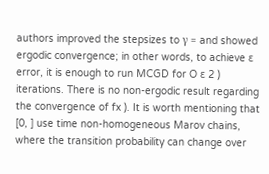authors improved the stepsizes to γ = and showed ergodic convergence; in other words, to achieve ɛ error, it is enough to run MCGD for O ɛ 2 ) iterations. There is no non-ergodic result regarding the convergence of fx ). It is worth mentioning that [0, ] use time non-homogeneous Marov chains, where the transition probability can change over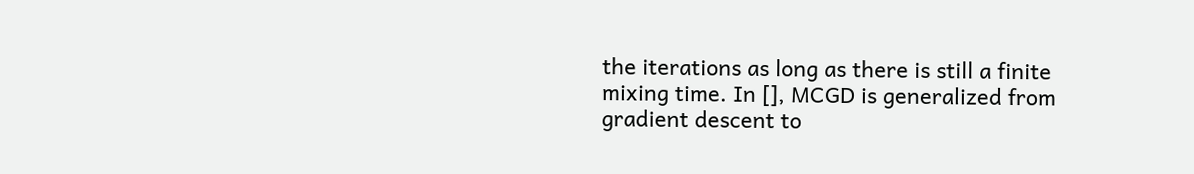the iterations as long as there is still a finite mixing time. In [], MCGD is generalized from gradient descent to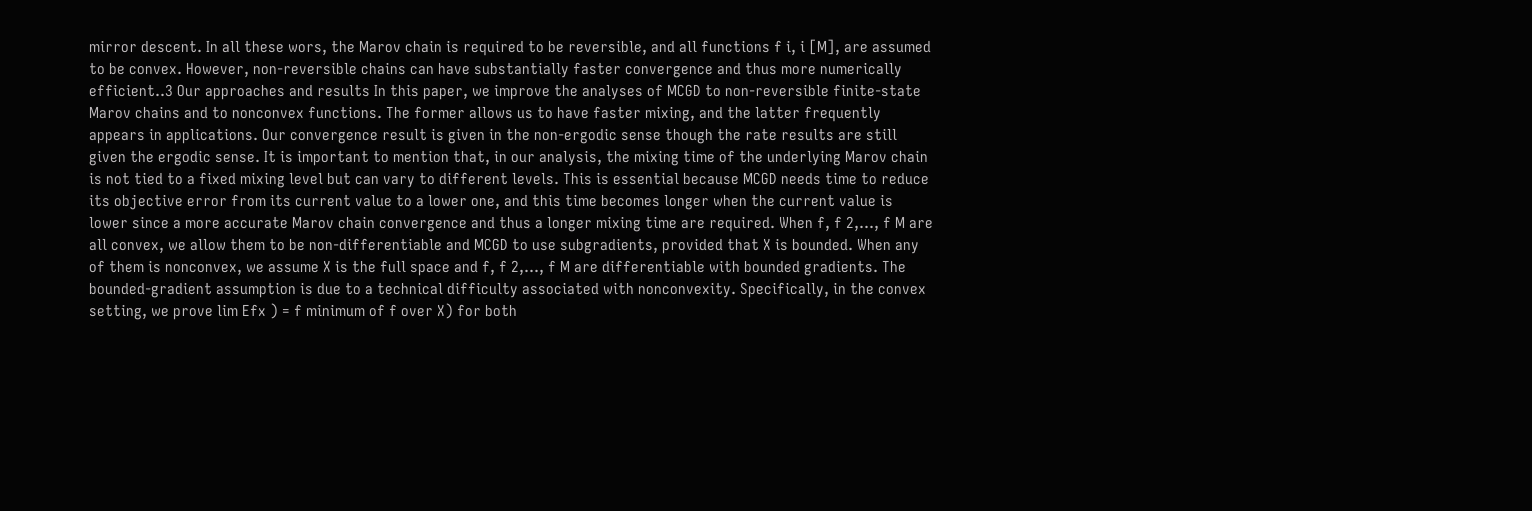mirror descent. In all these wors, the Marov chain is required to be reversible, and all functions f i, i [M], are assumed to be convex. However, non-reversible chains can have substantially faster convergence and thus more numerically efficient..3 Our approaches and results In this paper, we improve the analyses of MCGD to non-reversible finite-state Marov chains and to nonconvex functions. The former allows us to have faster mixing, and the latter frequently appears in applications. Our convergence result is given in the non-ergodic sense though the rate results are still given the ergodic sense. It is important to mention that, in our analysis, the mixing time of the underlying Marov chain is not tied to a fixed mixing level but can vary to different levels. This is essential because MCGD needs time to reduce its objective error from its current value to a lower one, and this time becomes longer when the current value is lower since a more accurate Marov chain convergence and thus a longer mixing time are required. When f, f 2,..., f M are all convex, we allow them to be non-differentiable and MCGD to use subgradients, provided that X is bounded. When any of them is nonconvex, we assume X is the full space and f, f 2,..., f M are differentiable with bounded gradients. The bounded-gradient assumption is due to a technical difficulty associated with nonconvexity. Specifically, in the convex setting, we prove lim Efx ) = f minimum of f over X) for both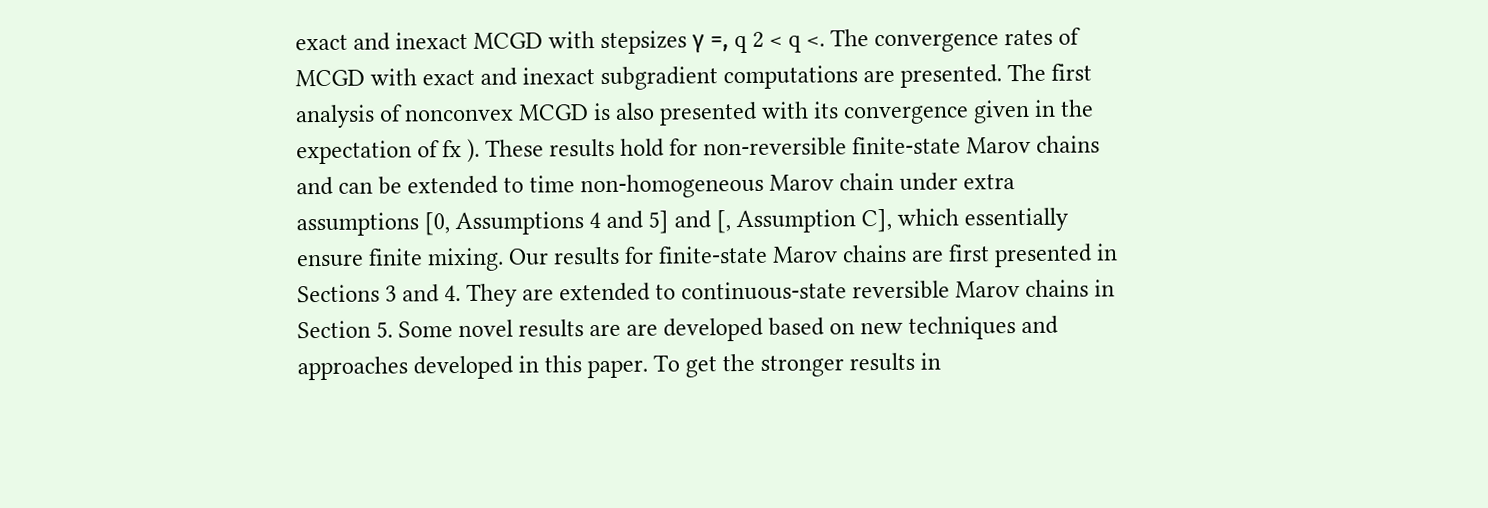exact and inexact MCGD with stepsizes γ =, q 2 < q <. The convergence rates of MCGD with exact and inexact subgradient computations are presented. The first analysis of nonconvex MCGD is also presented with its convergence given in the expectation of fx ). These results hold for non-reversible finite-state Marov chains and can be extended to time non-homogeneous Marov chain under extra assumptions [0, Assumptions 4 and 5] and [, Assumption C], which essentially ensure finite mixing. Our results for finite-state Marov chains are first presented in Sections 3 and 4. They are extended to continuous-state reversible Marov chains in Section 5. Some novel results are are developed based on new techniques and approaches developed in this paper. To get the stronger results in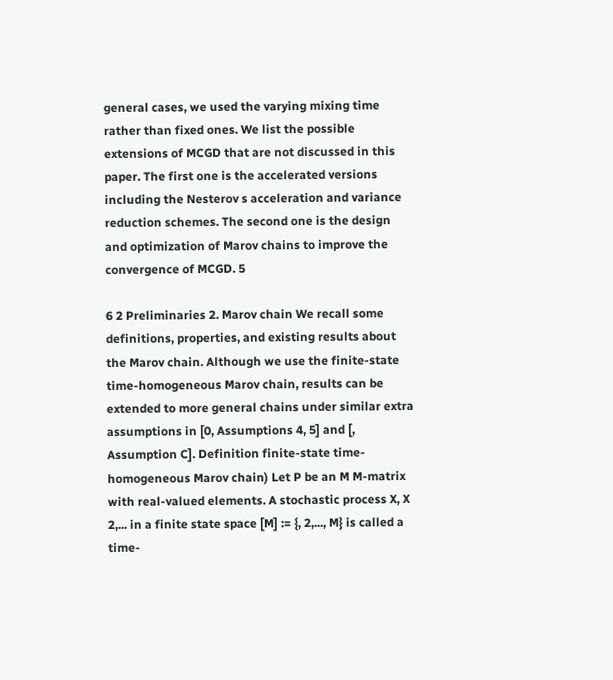general cases, we used the varying mixing time rather than fixed ones. We list the possible extensions of MCGD that are not discussed in this paper. The first one is the accelerated versions including the Nesterov s acceleration and variance reduction schemes. The second one is the design and optimization of Marov chains to improve the convergence of MCGD. 5

6 2 Preliminaries 2. Marov chain We recall some definitions, properties, and existing results about the Marov chain. Although we use the finite-state time-homogeneous Marov chain, results can be extended to more general chains under similar extra assumptions in [0, Assumptions 4, 5] and [, Assumption C]. Definition finite-state time-homogeneous Marov chain) Let P be an M M-matrix with real-valued elements. A stochastic process X, X 2,... in a finite state space [M] := {, 2,..., M} is called a time-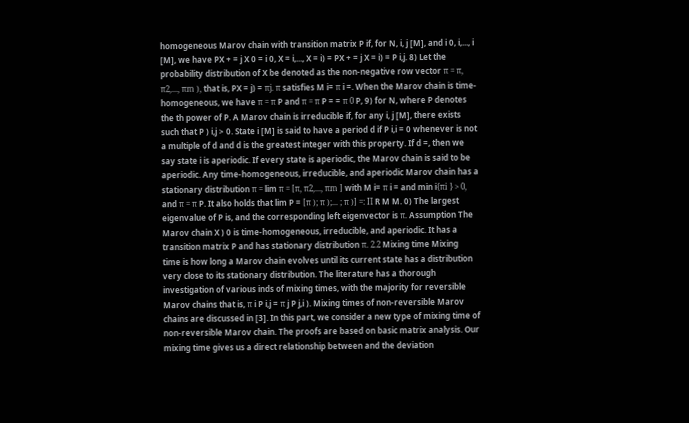homogeneous Marov chain with transition matrix P if, for N, i, j [M], and i 0, i,..., i [M], we have PX + = j X 0 = i 0, X = i,..., X = i) = PX + = j X = i) = P i,j. 8) Let the probability distribution of X be denoted as the non-negative row vector π = π, π2,..., πm ), that is, PX = j) = πj. π satisfies M i= π i =. When the Marov chain is time-homogeneous, we have π = π P and π = π P = = π 0 P, 9) for N, where P denotes the th power of P. A Marov chain is irreducible if, for any i, j [M], there exists such that P ) i,j > 0. State i [M] is said to have a period d if P i,i = 0 whenever is not a multiple of d and d is the greatest integer with this property. If d =, then we say state i is aperiodic. If every state is aperiodic, the Marov chain is said to be aperiodic. Any time-homogeneous, irreducible, and aperiodic Marov chain has a stationary distribution π = lim π = [π, π2,..., πm ] with M i= π i = and min i{πi } > 0, and π = π P. It also holds that lim P = [π ); π );... ; π )] =: Π R M M. 0) The largest eigenvalue of P is, and the corresponding left eigenvector is π. Assumption The Marov chain X ) 0 is time-homogeneous, irreducible, and aperiodic. It has a transition matrix P and has stationary distribution π. 2.2 Mixing time Mixing time is how long a Marov chain evolves until its current state has a distribution very close to its stationary distribution. The literature has a thorough investigation of various inds of mixing times, with the majority for reversible Marov chains that is, π i P i,j = π j P j,i ). Mixing times of non-reversible Marov chains are discussed in [3]. In this part, we consider a new type of mixing time of non-reversible Marov chain. The proofs are based on basic matrix analysis. Our mixing time gives us a direct relationship between and the deviation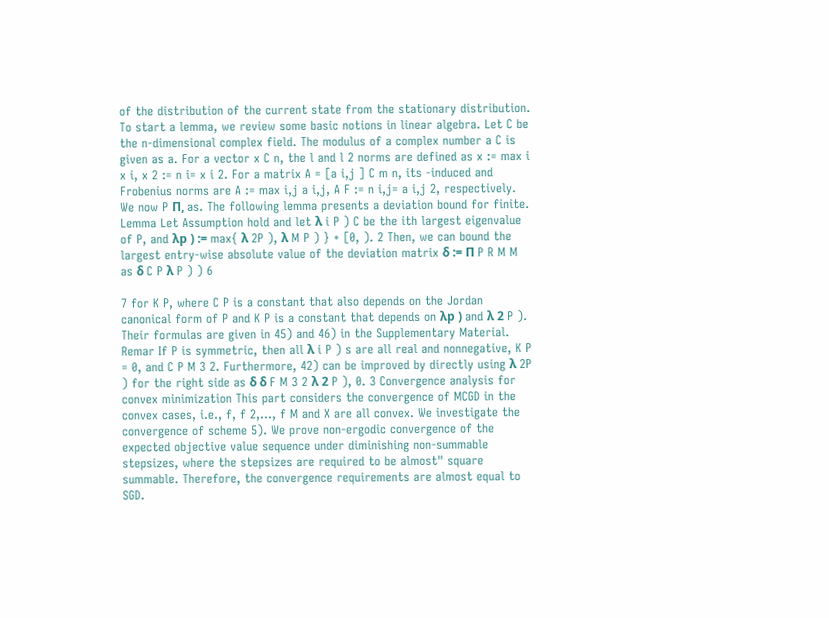of the distribution of the current state from the stationary distribution. To start a lemma, we review some basic notions in linear algebra. Let C be the n-dimensional complex field. The modulus of a complex number a C is given as a. For a vector x C n, the l and l 2 norms are defined as x := max i x i, x 2 := n i= x i 2. For a matrix A = [a i,j ] C m n, its -induced and Frobenius norms are A := max i,j a i,j, A F := n i,j= a i,j 2, respectively. We now P Π, as. The following lemma presents a deviation bound for finite. Lemma Let Assumption hold and let λ i P ) C be the ith largest eigenvalue of P, and λp ) := max{ λ 2P ), λ M P ) } + [0, ). 2 Then, we can bound the largest entry-wise absolute value of the deviation matrix δ := Π P R M M as δ C P λ P ) ) 6

7 for K P, where C P is a constant that also depends on the Jordan canonical form of P and K P is a constant that depends on λp ) and λ 2 P ). Their formulas are given in 45) and 46) in the Supplementary Material. Remar If P is symmetric, then all λ i P ) s are all real and nonnegative, K P = 0, and C P M 3 2. Furthermore, 42) can be improved by directly using λ 2P ) for the right side as δ δ F M 3 2 λ 2 P ), 0. 3 Convergence analysis for convex minimization This part considers the convergence of MCGD in the convex cases, i.e., f, f 2,..., f M and X are all convex. We investigate the convergence of scheme 5). We prove non-ergodic convergence of the expected objective value sequence under diminishing non-summable stepsizes, where the stepsizes are required to be almost" square summable. Therefore, the convergence requirements are almost equal to SGD.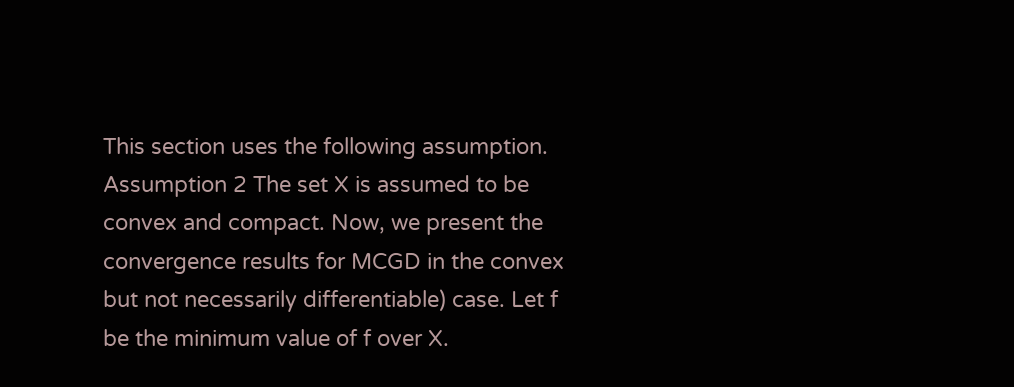This section uses the following assumption. Assumption 2 The set X is assumed to be convex and compact. Now, we present the convergence results for MCGD in the convex but not necessarily differentiable) case. Let f be the minimum value of f over X.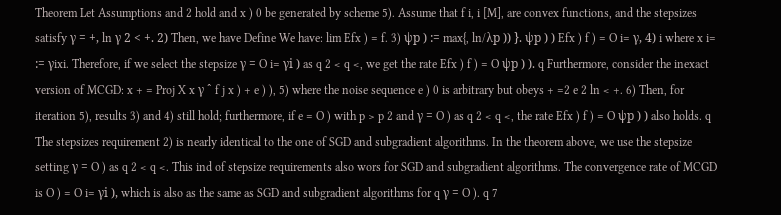Theorem Let Assumptions and 2 hold and x ) 0 be generated by scheme 5). Assume that f i, i [M], are convex functions, and the stepsizes satisfy γ = +, ln γ 2 < +. 2) Then, we have Define We have: lim Efx ) = f. 3) ψp ) := max{, ln/λp )) }. ψp ) ) Efx ) f ) = O i= γ, 4) i where x i= := γixi. Therefore, if we select the stepsize γ = O i= γi ) as q 2 < q <, we get the rate Efx ) f ) = O ψp ) ). q Furthermore, consider the inexact version of MCGD: x + = Proj X x γ ˆ f j x ) + e ) ), 5) where the noise sequence e ) 0 is arbitrary but obeys + =2 e 2 ln < +. 6) Then, for iteration 5), results 3) and 4) still hold; furthermore, if e = O ) with p > p 2 and γ = O ) as q 2 < q <, the rate Efx ) f ) = O ψp ) ) also holds. q The stepsizes requirement 2) is nearly identical to the one of SGD and subgradient algorithms. In the theorem above, we use the stepsize setting γ = O ) as q 2 < q <. This ind of stepsize requirements also wors for SGD and subgradient algorithms. The convergence rate of MCGD is O ) = O i= γi ), which is also as the same as SGD and subgradient algorithms for q γ = O ). q 7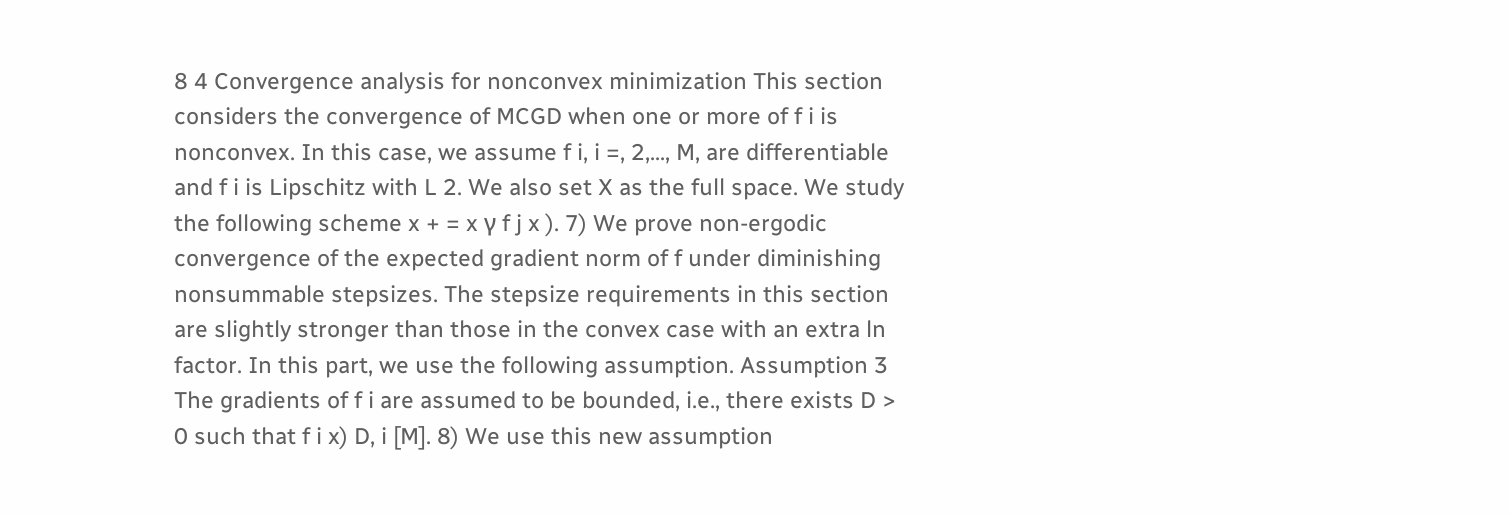8 4 Convergence analysis for nonconvex minimization This section considers the convergence of MCGD when one or more of f i is nonconvex. In this case, we assume f i, i =, 2,..., M, are differentiable and f i is Lipschitz with L 2. We also set X as the full space. We study the following scheme x + = x γ f j x ). 7) We prove non-ergodic convergence of the expected gradient norm of f under diminishing nonsummable stepsizes. The stepsize requirements in this section are slightly stronger than those in the convex case with an extra ln factor. In this part, we use the following assumption. Assumption 3 The gradients of f i are assumed to be bounded, i.e., there exists D > 0 such that f i x) D, i [M]. 8) We use this new assumption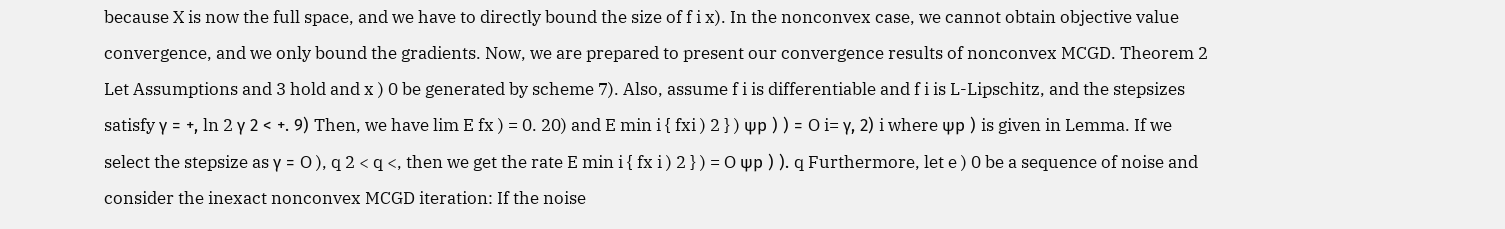because X is now the full space, and we have to directly bound the size of f i x). In the nonconvex case, we cannot obtain objective value convergence, and we only bound the gradients. Now, we are prepared to present our convergence results of nonconvex MCGD. Theorem 2 Let Assumptions and 3 hold and x ) 0 be generated by scheme 7). Also, assume f i is differentiable and f i is L-Lipschitz, and the stepsizes satisfy γ = +, ln 2 γ 2 < +. 9) Then, we have lim E fx ) = 0. 20) and E min i { fxi ) 2 } ) ψp ) ) = O i= γ, 2) i where ψp ) is given in Lemma. If we select the stepsize as γ = O ), q 2 < q <, then we get the rate E min i { fx i ) 2 } ) = O ψp ) ). q Furthermore, let e ) 0 be a sequence of noise and consider the inexact nonconvex MCGD iteration: If the noise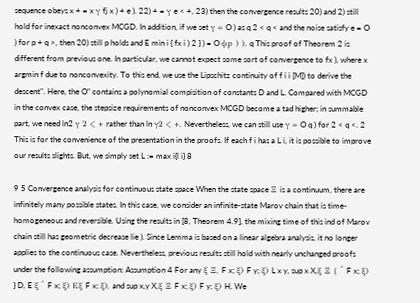sequence obeys x + = x γ fj x ) + e ). 22) + = γ e < +, 23) then the convergence results 20) and 2) still hold for inexact nonconvex MCGD. In addition, if we set γ = O ) as q 2 < q < and the noise satisfy e = O ) for p + q >, then 20) still p holds and E min i { fx i ) 2 } ) = O ψp ) ). q This proof of Theorem 2 is different from previous one. In particular, we cannot expect some sort of convergence to fx ), where x argmin f due to nonconvexity. To this end, we use the Lipschitz continuity of f i i [M]) to derive the descent". Here, the O" contains a polynomial compisition of constants D and L. Compared with MCGD in the convex case, the stepsize requirements of nonconvex MCGD become a tad higher; in summable part, we need ln2 γ 2 < + rather than ln γ2 < +. Nevertheless, we can still use γ = O q ) for 2 < q <. 2 This is for the convenience of the presentation in the proofs. If each f i has a L i, it is possible to improve our results slights. But, we simply set L := max i{l i} 8

9 5 Convergence analysis for continuous state space When the state space Ξ is a continuum, there are infinitely many possible states. In this case, we consider an infinite-state Marov chain that is time-homogeneous and reversible. Using the results in [8, Theorem 4.9], the mixing time of this ind of Marov chain still has geometric decrease lie ). Since Lemma is based on a linear algebra analysis, it no longer applies to the continuous case. Nevertheless, previous results still hold with nearly unchanged proofs under the following assumption: Assumption 4 For any ξ Ξ, F x; ξ) F y; ξ) L x y, sup x X,ξ Ξ { ˆ F x; ξ) } D, E ξ ˆ F x; ξ) Eξ F x; ξ), and sup x,y X,ξ Ξ F x; ξ) F y; ξ) H. We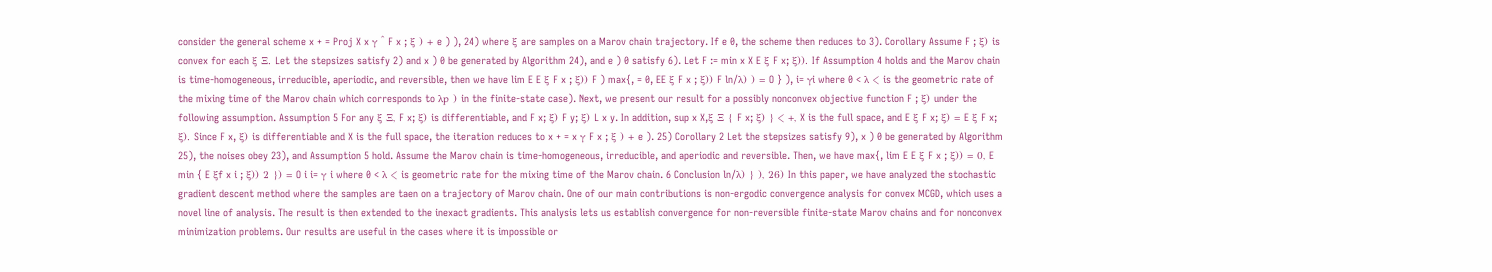consider the general scheme x + = Proj X x γ ˆ F x ; ξ ) + e ) ), 24) where ξ are samples on a Marov chain trajectory. If e 0, the scheme then reduces to 3). Corollary Assume F ; ξ) is convex for each ξ Ξ. Let the stepsizes satisfy 2) and x ) 0 be generated by Algorithm 24), and e ) 0 satisfy 6). Let F := min x X E ξ F x; ξ)). If Assumption 4 holds and the Marov chain is time-homogeneous, irreducible, aperiodic, and reversible, then we have lim E E ξ F x ; ξ)) F ) max{, = 0, EE ξ F x ; ξ)) F ln/λ) ) = O } ), i= γi where 0 < λ < is the geometric rate of the mixing time of the Marov chain which corresponds to λp ) in the finite-state case). Next, we present our result for a possibly nonconvex objective function F ; ξ) under the following assumption. Assumption 5 For any ξ Ξ, F x; ξ) is differentiable, and F x; ξ) F y; ξ) L x y. In addition, sup x X,ξ Ξ { F x; ξ) } < +, X is the full space, and E ξ F x; ξ) = E ξ F x; ξ). Since F x, ξ) is differentiable and X is the full space, the iteration reduces to x + = x γ F x ; ξ ) + e ). 25) Corollary 2 Let the stepsizes satisfy 9), x ) 0 be generated by Algorithm 25), the noises obey 23), and Assumption 5 hold. Assume the Marov chain is time-homogeneous, irreducible, and aperiodic and reversible. Then, we have max{, lim E E ξ F x ; ξ)) = 0, E min { E ξf x i ; ξ)) 2 }) = O i i= γ i where 0 < λ < is geometric rate for the mixing time of the Marov chain. 6 Conclusion ln/λ) } ), 26) In this paper, we have analyzed the stochastic gradient descent method where the samples are taen on a trajectory of Marov chain. One of our main contributions is non-ergodic convergence analysis for convex MCGD, which uses a novel line of analysis. The result is then extended to the inexact gradients. This analysis lets us establish convergence for non-reversible finite-state Marov chains and for nonconvex minimization problems. Our results are useful in the cases where it is impossible or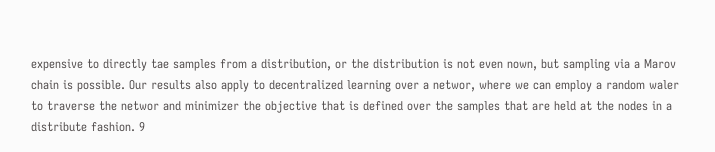expensive to directly tae samples from a distribution, or the distribution is not even nown, but sampling via a Marov chain is possible. Our results also apply to decentralized learning over a networ, where we can employ a random waler to traverse the networ and minimizer the objective that is defined over the samples that are held at the nodes in a distribute fashion. 9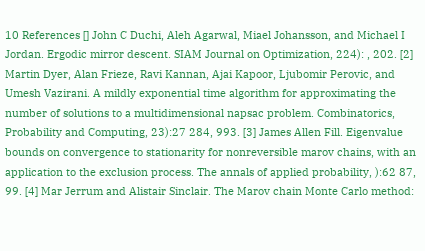10 References [] John C Duchi, Aleh Agarwal, Miael Johansson, and Michael I Jordan. Ergodic mirror descent. SIAM Journal on Optimization, 224): , 202. [2] Martin Dyer, Alan Frieze, Ravi Kannan, Ajai Kapoor, Ljubomir Perovic, and Umesh Vazirani. A mildly exponential time algorithm for approximating the number of solutions to a multidimensional napsac problem. Combinatorics, Probability and Computing, 23):27 284, 993. [3] James Allen Fill. Eigenvalue bounds on convergence to stationarity for nonreversible marov chains, with an application to the exclusion process. The annals of applied probability, ):62 87, 99. [4] Mar Jerrum and Alistair Sinclair. The Marov chain Monte Carlo method: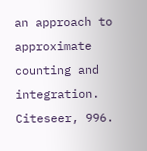an approach to approximate counting and integration. Citeseer, 996.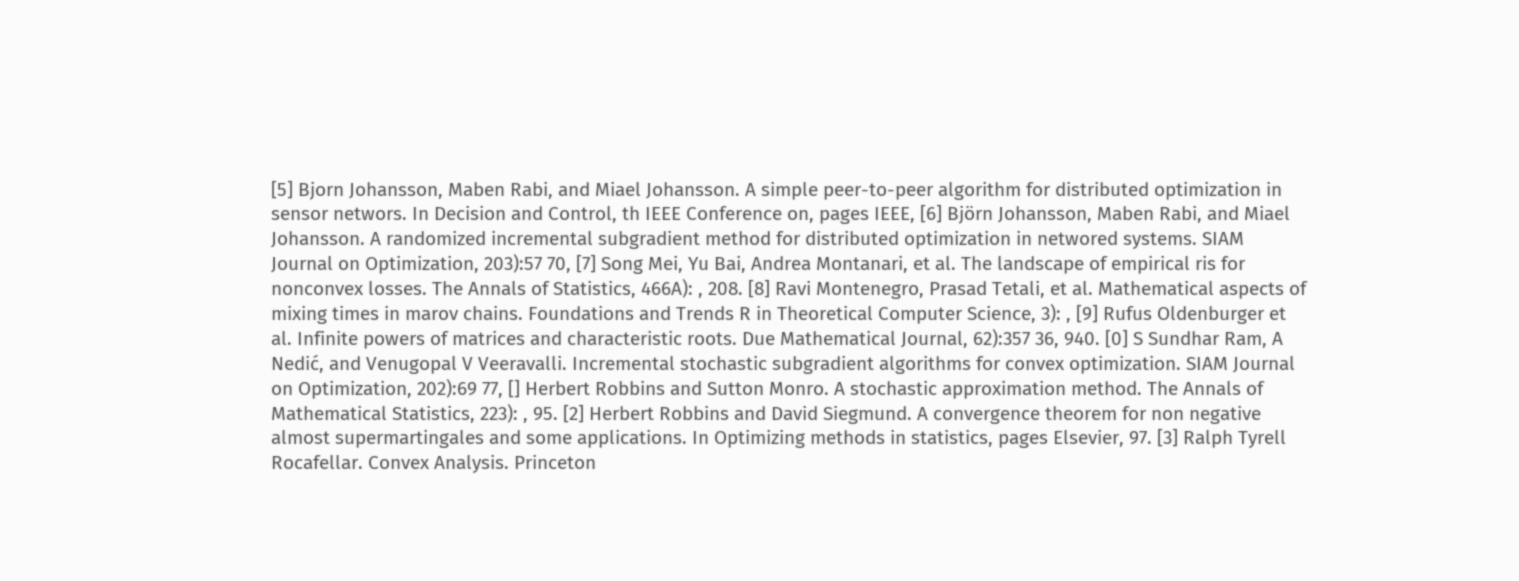[5] Bjorn Johansson, Maben Rabi, and Miael Johansson. A simple peer-to-peer algorithm for distributed optimization in sensor networs. In Decision and Control, th IEEE Conference on, pages IEEE, [6] Björn Johansson, Maben Rabi, and Miael Johansson. A randomized incremental subgradient method for distributed optimization in networed systems. SIAM Journal on Optimization, 203):57 70, [7] Song Mei, Yu Bai, Andrea Montanari, et al. The landscape of empirical ris for nonconvex losses. The Annals of Statistics, 466A): , 208. [8] Ravi Montenegro, Prasad Tetali, et al. Mathematical aspects of mixing times in marov chains. Foundations and Trends R in Theoretical Computer Science, 3): , [9] Rufus Oldenburger et al. Infinite powers of matrices and characteristic roots. Due Mathematical Journal, 62):357 36, 940. [0] S Sundhar Ram, A Nedić, and Venugopal V Veeravalli. Incremental stochastic subgradient algorithms for convex optimization. SIAM Journal on Optimization, 202):69 77, [] Herbert Robbins and Sutton Monro. A stochastic approximation method. The Annals of Mathematical Statistics, 223): , 95. [2] Herbert Robbins and David Siegmund. A convergence theorem for non negative almost supermartingales and some applications. In Optimizing methods in statistics, pages Elsevier, 97. [3] Ralph Tyrell Rocafellar. Convex Analysis. Princeton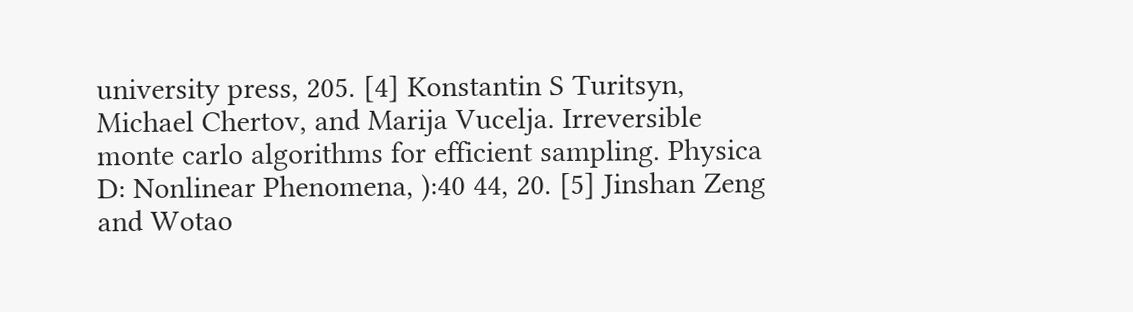university press, 205. [4] Konstantin S Turitsyn, Michael Chertov, and Marija Vucelja. Irreversible monte carlo algorithms for efficient sampling. Physica D: Nonlinear Phenomena, ):40 44, 20. [5] Jinshan Zeng and Wotao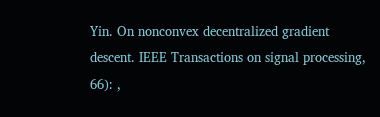Yin. On nonconvex decentralized gradient descent. IEEE Transactions on signal processing, 66): ,